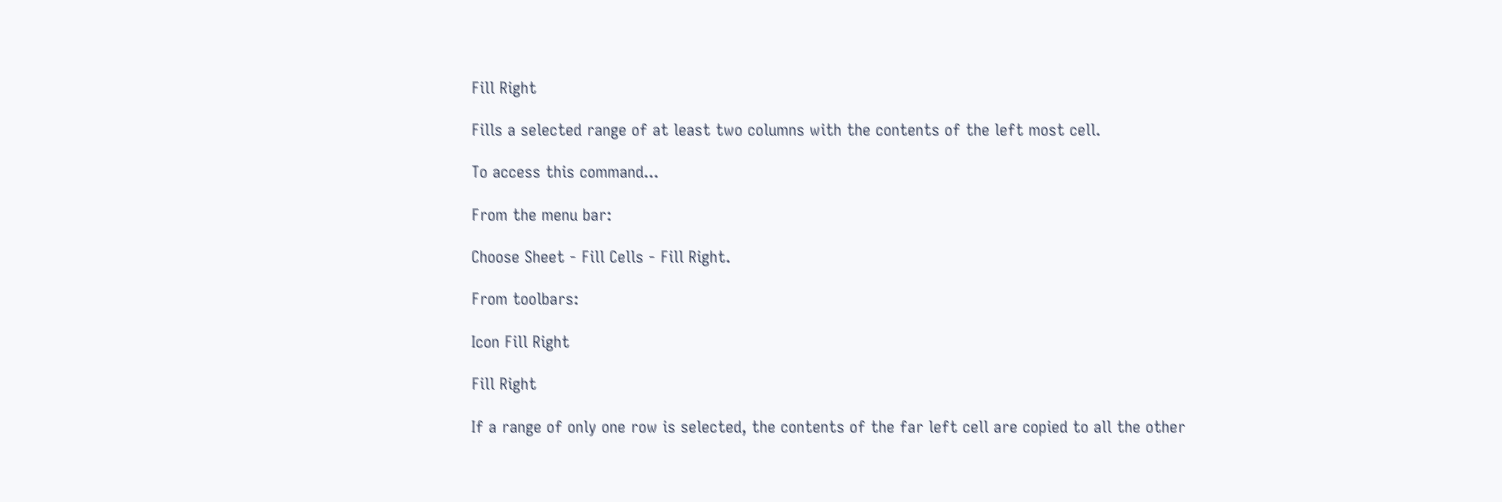Fill Right

Fills a selected range of at least two columns with the contents of the left most cell.

To access this command...

From the menu bar:

Choose Sheet - Fill Cells - Fill Right.

From toolbars:

Icon Fill Right

Fill Right

If a range of only one row is selected, the contents of the far left cell are copied to all the other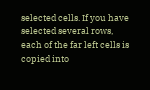selected cells. If you have selected several rows, each of the far left cells is copied into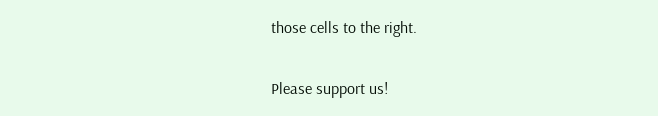those cells to the right.

Please support us!